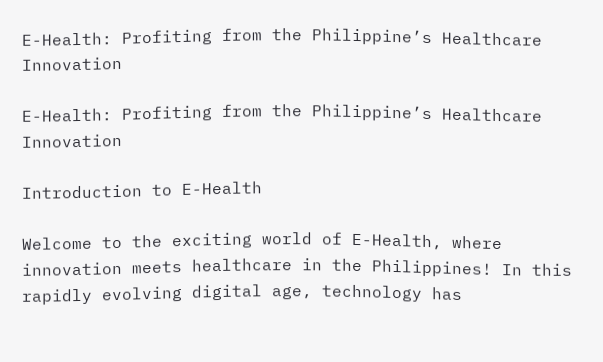E-Health: Profiting from the Philippine’s Healthcare Innovation

E-Health: Profiting from the Philippine’s Healthcare Innovation

Introduction to E-Health

Welcome to the exciting world of E-Health, where innovation meets healthcare in the Philippines! In this rapidly evolving digital age, technology has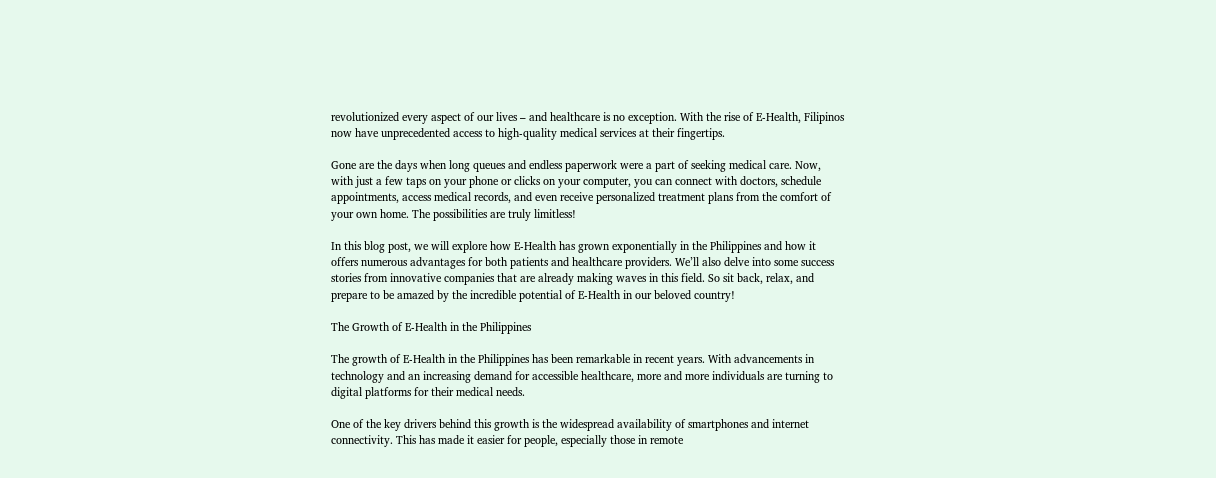revolutionized every aspect of our lives – and healthcare is no exception. With the rise of E-Health, Filipinos now have unprecedented access to high-quality medical services at their fingertips.

Gone are the days when long queues and endless paperwork were a part of seeking medical care. Now, with just a few taps on your phone or clicks on your computer, you can connect with doctors, schedule appointments, access medical records, and even receive personalized treatment plans from the comfort of your own home. The possibilities are truly limitless!

In this blog post, we will explore how E-Health has grown exponentially in the Philippines and how it offers numerous advantages for both patients and healthcare providers. We’ll also delve into some success stories from innovative companies that are already making waves in this field. So sit back, relax, and prepare to be amazed by the incredible potential of E-Health in our beloved country!

The Growth of E-Health in the Philippines

The growth of E-Health in the Philippines has been remarkable in recent years. With advancements in technology and an increasing demand for accessible healthcare, more and more individuals are turning to digital platforms for their medical needs.

One of the key drivers behind this growth is the widespread availability of smartphones and internet connectivity. This has made it easier for people, especially those in remote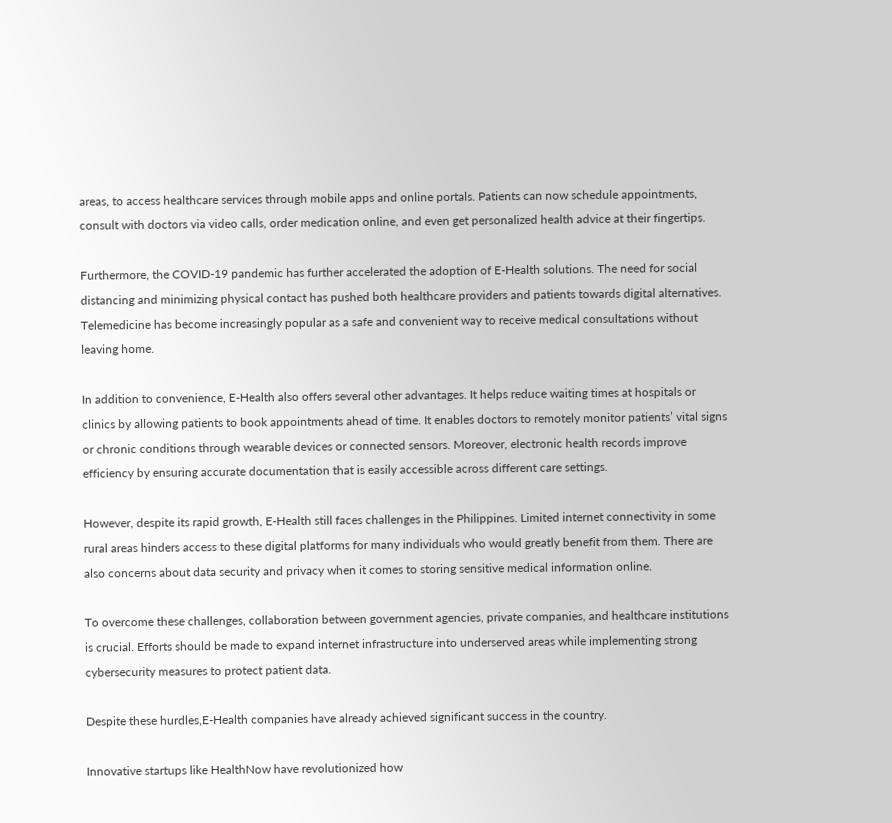areas, to access healthcare services through mobile apps and online portals. Patients can now schedule appointments, consult with doctors via video calls, order medication online, and even get personalized health advice at their fingertips.

Furthermore, the COVID-19 pandemic has further accelerated the adoption of E-Health solutions. The need for social distancing and minimizing physical contact has pushed both healthcare providers and patients towards digital alternatives. Telemedicine has become increasingly popular as a safe and convenient way to receive medical consultations without leaving home.

In addition to convenience, E-Health also offers several other advantages. It helps reduce waiting times at hospitals or clinics by allowing patients to book appointments ahead of time. It enables doctors to remotely monitor patients’ vital signs or chronic conditions through wearable devices or connected sensors. Moreover, electronic health records improve efficiency by ensuring accurate documentation that is easily accessible across different care settings.

However, despite its rapid growth, E-Health still faces challenges in the Philippines. Limited internet connectivity in some rural areas hinders access to these digital platforms for many individuals who would greatly benefit from them. There are also concerns about data security and privacy when it comes to storing sensitive medical information online.

To overcome these challenges, collaboration between government agencies, private companies, and healthcare institutions is crucial. Efforts should be made to expand internet infrastructure into underserved areas while implementing strong cybersecurity measures to protect patient data.

Despite these hurdles,E-Health companies have already achieved significant success in the country.

Innovative startups like HealthNow have revolutionized how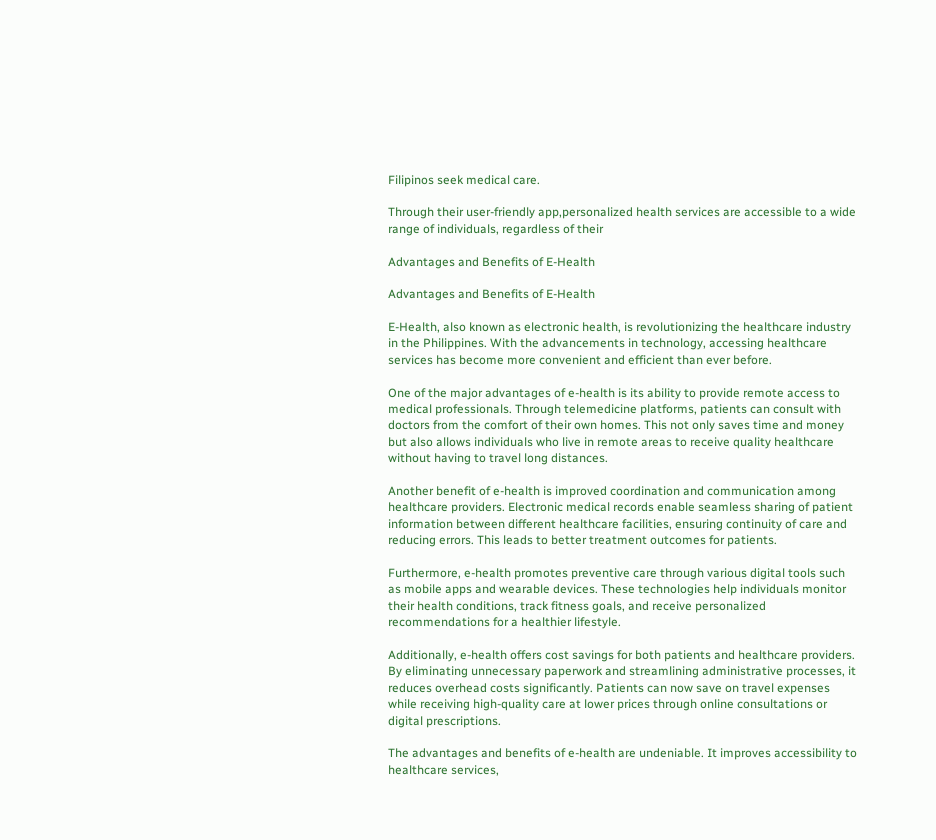Filipinos seek medical care.

Through their user-friendly app,personalized health services are accessible to a wide range of individuals, regardless of their

Advantages and Benefits of E-Health

Advantages and Benefits of E-Health

E-Health, also known as electronic health, is revolutionizing the healthcare industry in the Philippines. With the advancements in technology, accessing healthcare services has become more convenient and efficient than ever before.

One of the major advantages of e-health is its ability to provide remote access to medical professionals. Through telemedicine platforms, patients can consult with doctors from the comfort of their own homes. This not only saves time and money but also allows individuals who live in remote areas to receive quality healthcare without having to travel long distances.

Another benefit of e-health is improved coordination and communication among healthcare providers. Electronic medical records enable seamless sharing of patient information between different healthcare facilities, ensuring continuity of care and reducing errors. This leads to better treatment outcomes for patients.

Furthermore, e-health promotes preventive care through various digital tools such as mobile apps and wearable devices. These technologies help individuals monitor their health conditions, track fitness goals, and receive personalized recommendations for a healthier lifestyle.

Additionally, e-health offers cost savings for both patients and healthcare providers. By eliminating unnecessary paperwork and streamlining administrative processes, it reduces overhead costs significantly. Patients can now save on travel expenses while receiving high-quality care at lower prices through online consultations or digital prescriptions.

The advantages and benefits of e-health are undeniable. It improves accessibility to healthcare services,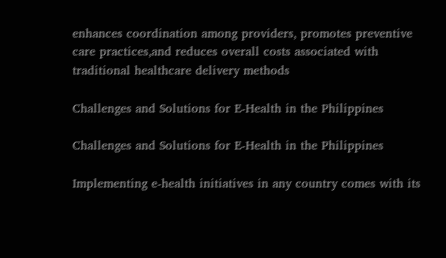enhances coordination among providers, promotes preventive care practices,and reduces overall costs associated with traditional healthcare delivery methods

Challenges and Solutions for E-Health in the Philippines

Challenges and Solutions for E-Health in the Philippines

Implementing e-health initiatives in any country comes with its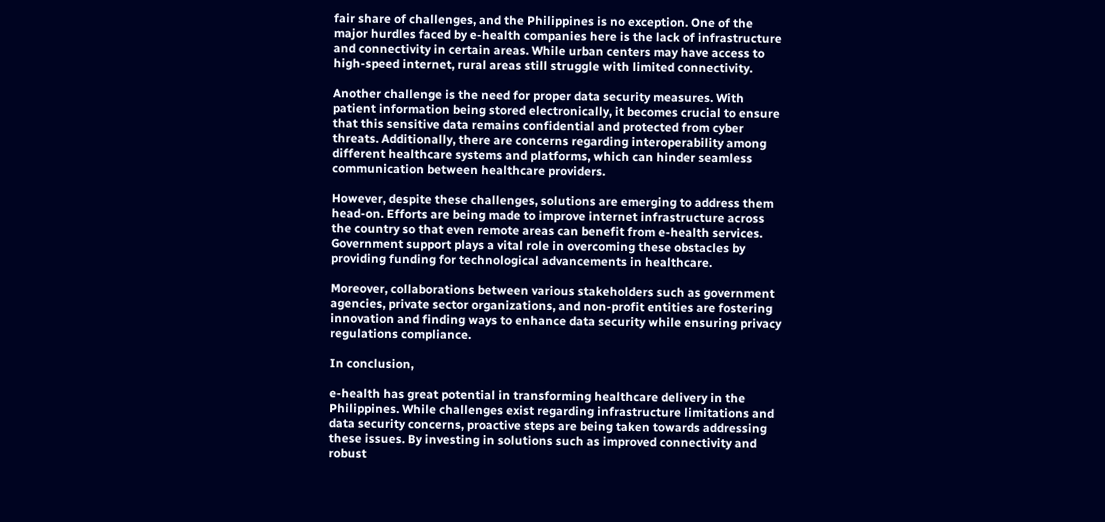fair share of challenges, and the Philippines is no exception. One of the major hurdles faced by e-health companies here is the lack of infrastructure and connectivity in certain areas. While urban centers may have access to high-speed internet, rural areas still struggle with limited connectivity.

Another challenge is the need for proper data security measures. With patient information being stored electronically, it becomes crucial to ensure that this sensitive data remains confidential and protected from cyber threats. Additionally, there are concerns regarding interoperability among different healthcare systems and platforms, which can hinder seamless communication between healthcare providers.

However, despite these challenges, solutions are emerging to address them head-on. Efforts are being made to improve internet infrastructure across the country so that even remote areas can benefit from e-health services. Government support plays a vital role in overcoming these obstacles by providing funding for technological advancements in healthcare.

Moreover, collaborations between various stakeholders such as government agencies, private sector organizations, and non-profit entities are fostering innovation and finding ways to enhance data security while ensuring privacy regulations compliance.

In conclusion,

e-health has great potential in transforming healthcare delivery in the Philippines. While challenges exist regarding infrastructure limitations and data security concerns, proactive steps are being taken towards addressing these issues. By investing in solutions such as improved connectivity and robust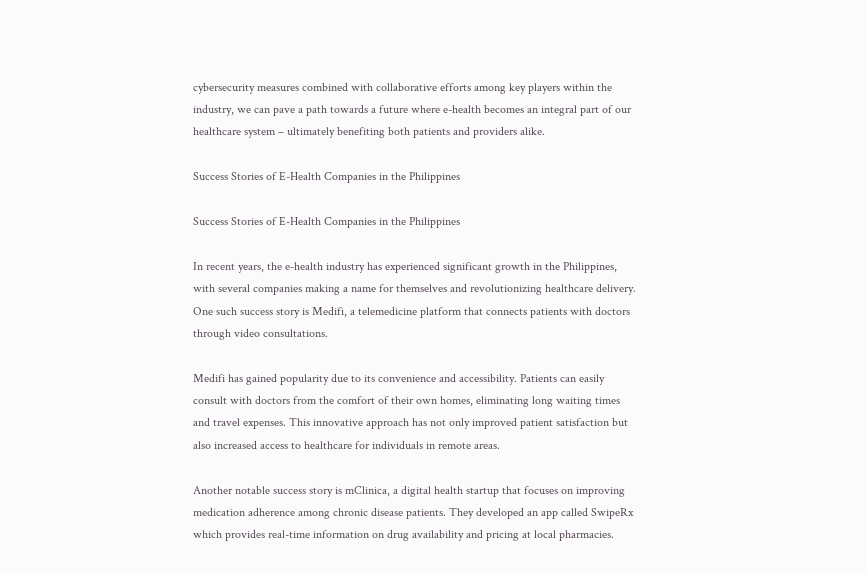cybersecurity measures combined with collaborative efforts among key players within the industry, we can pave a path towards a future where e-health becomes an integral part of our healthcare system – ultimately benefiting both patients and providers alike.

Success Stories of E-Health Companies in the Philippines

Success Stories of E-Health Companies in the Philippines

In recent years, the e-health industry has experienced significant growth in the Philippines, with several companies making a name for themselves and revolutionizing healthcare delivery. One such success story is Medifi, a telemedicine platform that connects patients with doctors through video consultations.

Medifi has gained popularity due to its convenience and accessibility. Patients can easily consult with doctors from the comfort of their own homes, eliminating long waiting times and travel expenses. This innovative approach has not only improved patient satisfaction but also increased access to healthcare for individuals in remote areas.

Another notable success story is mClinica, a digital health startup that focuses on improving medication adherence among chronic disease patients. They developed an app called SwipeRx which provides real-time information on drug availability and pricing at local pharmacies.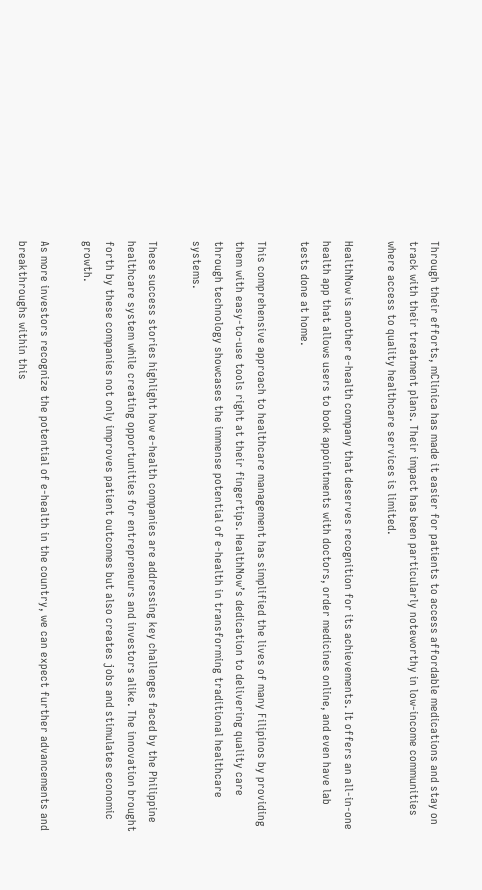Through their efforts, mClinica has made it easier for patients to access affordable medications and stay on track with their treatment plans. Their impact has been particularly noteworthy in low-income communities where access to quality healthcare services is limited.

HealthNow is another e-health company that deserves recognition for its achievements. It offers an all-in-one health app that allows users to book appointments with doctors, order medicines online, and even have lab tests done at home.

This comprehensive approach to healthcare management has simplified the lives of many Filipinos by providing them with easy-to-use tools right at their fingertips. HealthNow’s dedication to delivering quality care through technology showcases the immense potential of e-health in transforming traditional healthcare systems.

These success stories highlight how e-health companies are addressing key challenges faced by the Philippine healthcare system while creating opportunities for entrepreneurs and investors alike. The innovation brought forth by these companies not only improves patient outcomes but also creates jobs and stimulates economic growth.

As more investors recognize the potential of e-health in the country, we can expect further advancements and breakthroughs within this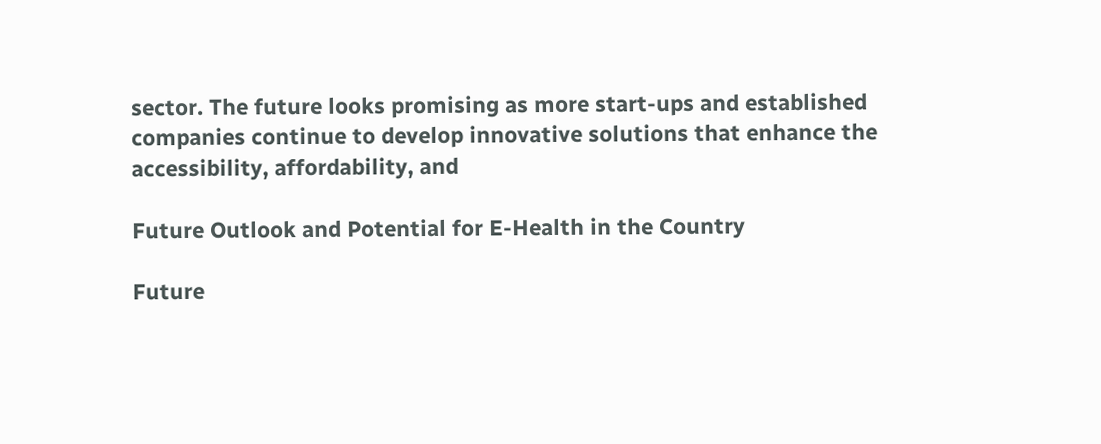sector. The future looks promising as more start-ups and established companies continue to develop innovative solutions that enhance the accessibility, affordability, and

Future Outlook and Potential for E-Health in the Country

Future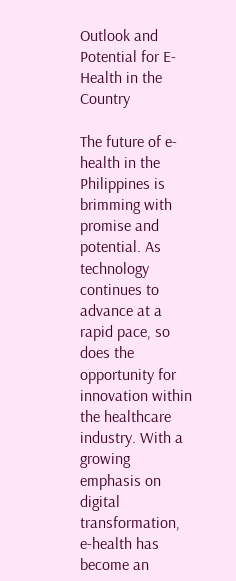Outlook and Potential for E-Health in the Country

The future of e-health in the Philippines is brimming with promise and potential. As technology continues to advance at a rapid pace, so does the opportunity for innovation within the healthcare industry. With a growing emphasis on digital transformation, e-health has become an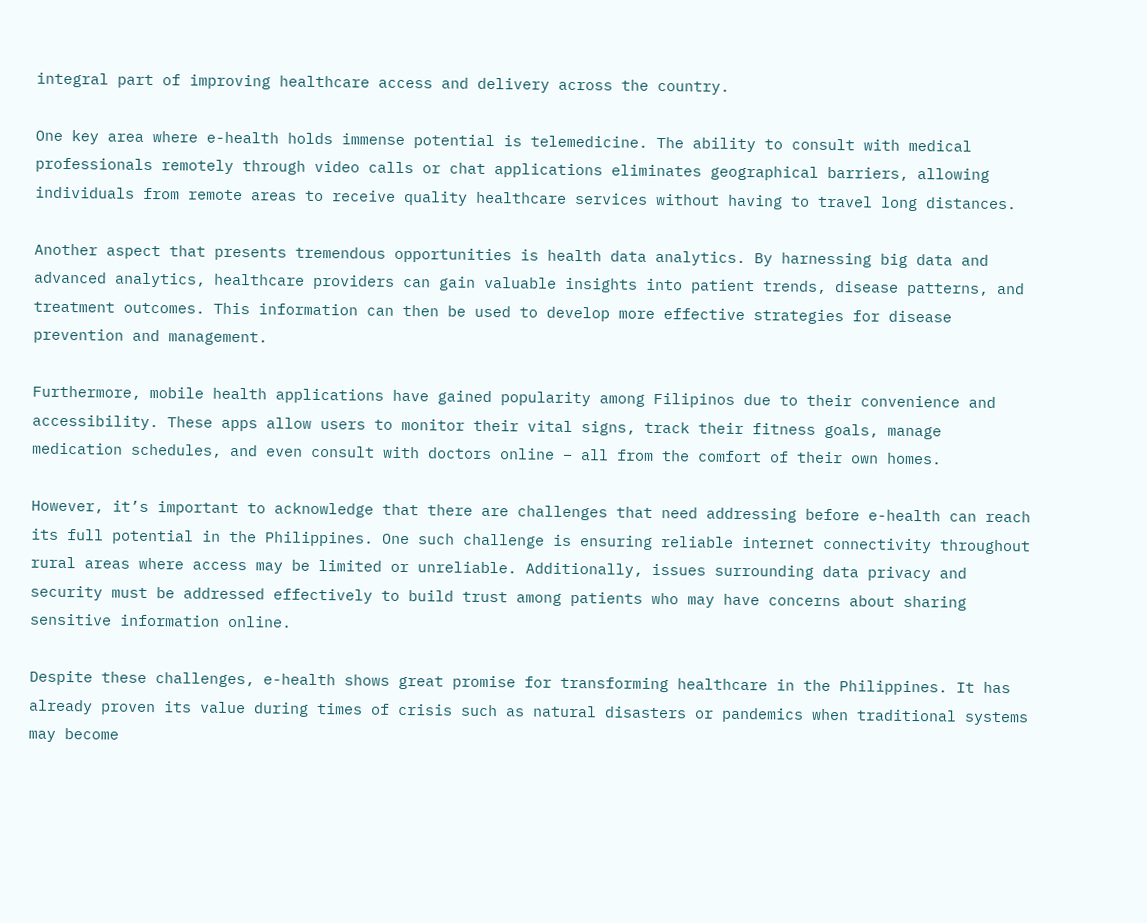integral part of improving healthcare access and delivery across the country.

One key area where e-health holds immense potential is telemedicine. The ability to consult with medical professionals remotely through video calls or chat applications eliminates geographical barriers, allowing individuals from remote areas to receive quality healthcare services without having to travel long distances.

Another aspect that presents tremendous opportunities is health data analytics. By harnessing big data and advanced analytics, healthcare providers can gain valuable insights into patient trends, disease patterns, and treatment outcomes. This information can then be used to develop more effective strategies for disease prevention and management.

Furthermore, mobile health applications have gained popularity among Filipinos due to their convenience and accessibility. These apps allow users to monitor their vital signs, track their fitness goals, manage medication schedules, and even consult with doctors online – all from the comfort of their own homes.

However, it’s important to acknowledge that there are challenges that need addressing before e-health can reach its full potential in the Philippines. One such challenge is ensuring reliable internet connectivity throughout rural areas where access may be limited or unreliable. Additionally, issues surrounding data privacy and security must be addressed effectively to build trust among patients who may have concerns about sharing sensitive information online.

Despite these challenges, e-health shows great promise for transforming healthcare in the Philippines. It has already proven its value during times of crisis such as natural disasters or pandemics when traditional systems may become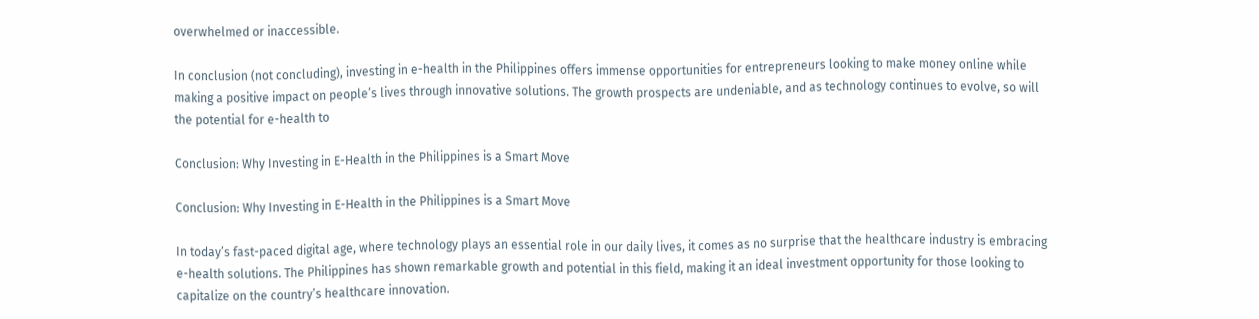overwhelmed or inaccessible.

In conclusion (not concluding), investing in e-health in the Philippines offers immense opportunities for entrepreneurs looking to make money online while making a positive impact on people’s lives through innovative solutions. The growth prospects are undeniable, and as technology continues to evolve, so will the potential for e-health to

Conclusion: Why Investing in E-Health in the Philippines is a Smart Move

Conclusion: Why Investing in E-Health in the Philippines is a Smart Move

In today’s fast-paced digital age, where technology plays an essential role in our daily lives, it comes as no surprise that the healthcare industry is embracing e-health solutions. The Philippines has shown remarkable growth and potential in this field, making it an ideal investment opportunity for those looking to capitalize on the country’s healthcare innovation.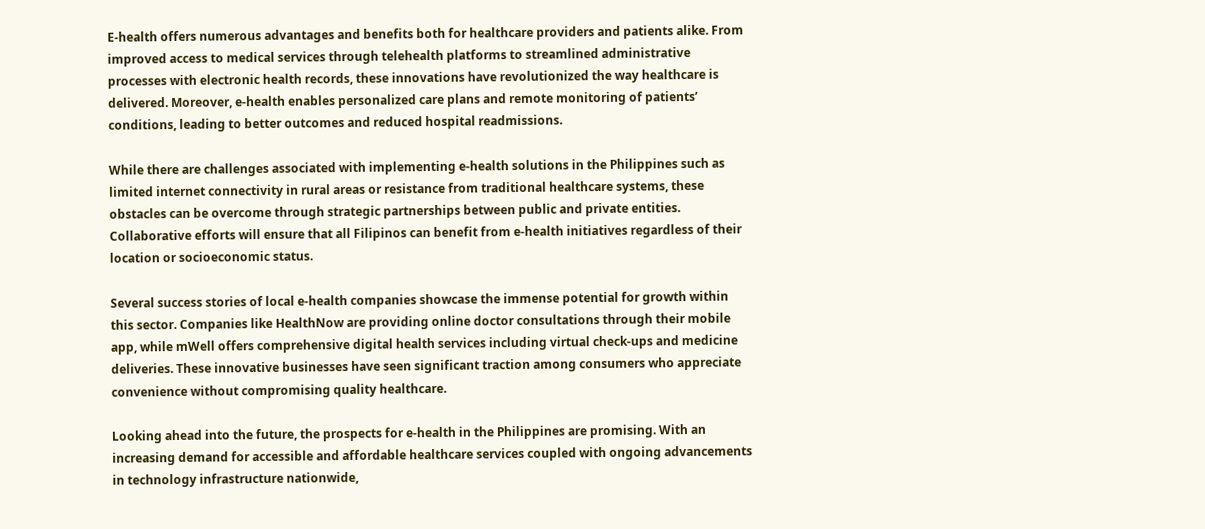E-health offers numerous advantages and benefits both for healthcare providers and patients alike. From improved access to medical services through telehealth platforms to streamlined administrative processes with electronic health records, these innovations have revolutionized the way healthcare is delivered. Moreover, e-health enables personalized care plans and remote monitoring of patients’ conditions, leading to better outcomes and reduced hospital readmissions.

While there are challenges associated with implementing e-health solutions in the Philippines such as limited internet connectivity in rural areas or resistance from traditional healthcare systems, these obstacles can be overcome through strategic partnerships between public and private entities. Collaborative efforts will ensure that all Filipinos can benefit from e-health initiatives regardless of their location or socioeconomic status.

Several success stories of local e-health companies showcase the immense potential for growth within this sector. Companies like HealthNow are providing online doctor consultations through their mobile app, while mWell offers comprehensive digital health services including virtual check-ups and medicine deliveries. These innovative businesses have seen significant traction among consumers who appreciate convenience without compromising quality healthcare.

Looking ahead into the future, the prospects for e-health in the Philippines are promising. With an increasing demand for accessible and affordable healthcare services coupled with ongoing advancements in technology infrastructure nationwide,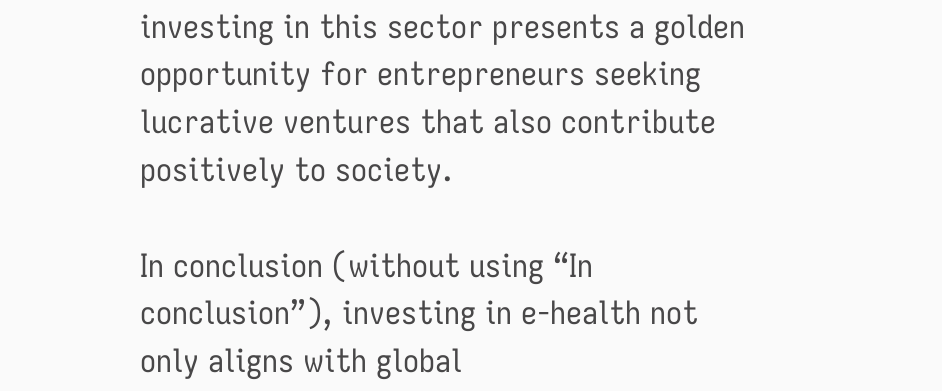investing in this sector presents a golden opportunity for entrepreneurs seeking lucrative ventures that also contribute positively to society.

In conclusion (without using “In conclusion”), investing in e-health not only aligns with global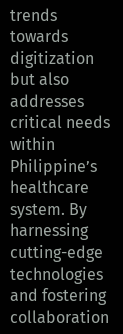trends towards digitization but also addresses critical needs within Philippine’s healthcare system. By harnessing cutting-edge technologies and fostering collaboration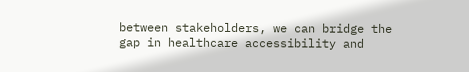between stakeholders, we can bridge the gap in healthcare accessibility and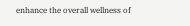enhance the overall wellness of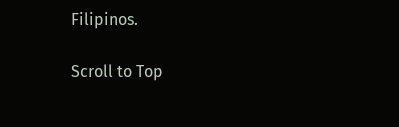Filipinos.

Scroll to Top